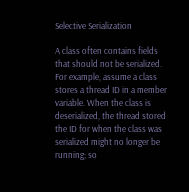Selective Serialization

A class often contains fields that should not be serialized. For example, assume a class stores a thread ID in a member variable. When the class is deserialized, the thread stored the ID for when the class was serialized might no longer be running; so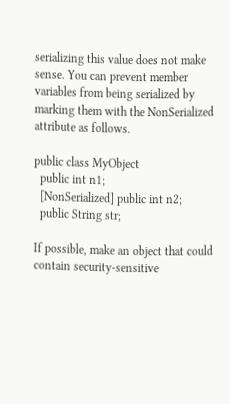serializing this value does not make sense. You can prevent member variables from being serialized by marking them with the NonSerialized attribute as follows.

public class MyObject
  public int n1;
  [NonSerialized] public int n2;
  public String str;

If possible, make an object that could contain security-sensitive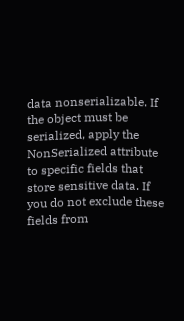data nonserializable. If the object must be serialized, apply the NonSerialized attribute to specific fields that store sensitive data. If you do not exclude these fields from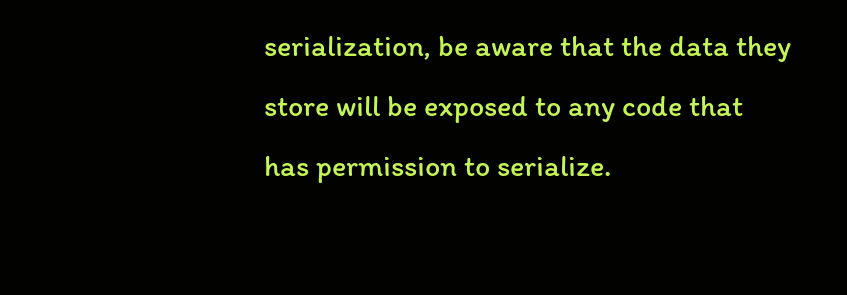serialization, be aware that the data they store will be exposed to any code that has permission to serialize.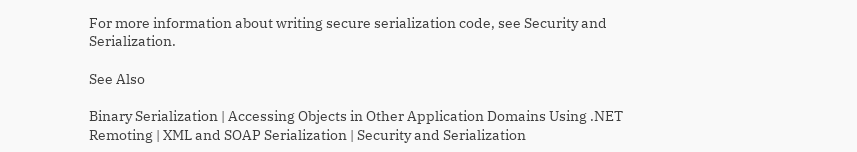For more information about writing secure serialization code, see Security and Serialization.

See Also

Binary Serialization | Accessing Objects in Other Application Domains Using .NET Remoting | XML and SOAP Serialization | Security and Serialization